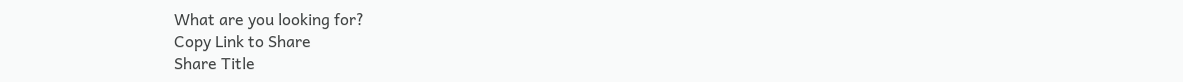What are you looking for?
Copy Link to Share
Share Title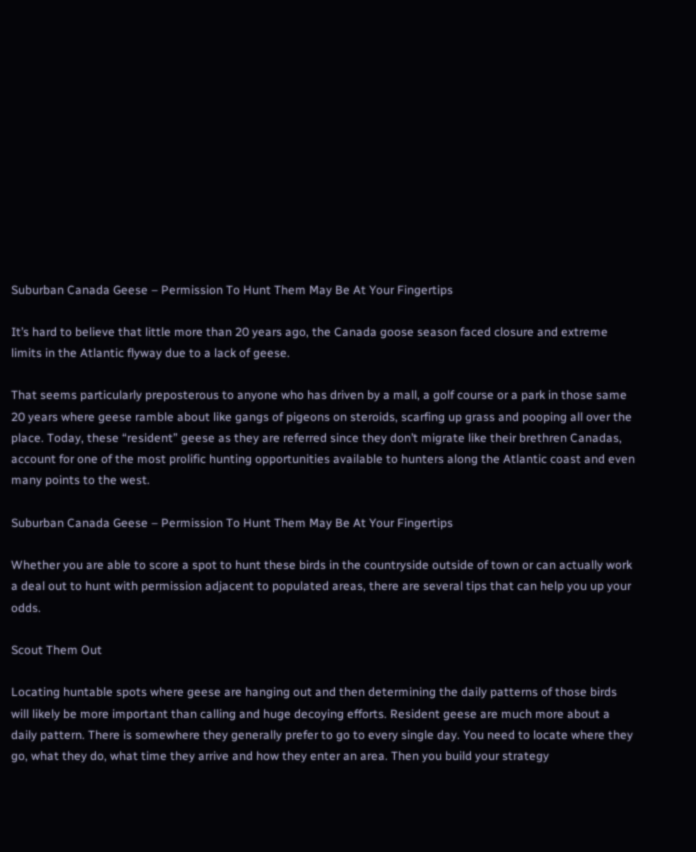Suburban Canada Geese – Permission To Hunt Them May Be At Your Fingertips

It’s hard to believe that little more than 20 years ago, the Canada goose season faced closure and extreme limits in the Atlantic flyway due to a lack of geese.

That seems particularly preposterous to anyone who has driven by a mall, a golf course or a park in those same 20 years where geese ramble about like gangs of pigeons on steroids, scarfing up grass and pooping all over the place. Today, these “resident” geese as they are referred since they don’t migrate like their brethren Canadas, account for one of the most prolific hunting opportunities available to hunters along the Atlantic coast and even many points to the west.

Suburban Canada Geese – Permission To Hunt Them May Be At Your Fingertips

Whether you are able to score a spot to hunt these birds in the countryside outside of town or can actually work a deal out to hunt with permission adjacent to populated areas, there are several tips that can help you up your odds.

Scout Them Out

Locating huntable spots where geese are hanging out and then determining the daily patterns of those birds will likely be more important than calling and huge decoying efforts. Resident geese are much more about a daily pattern. There is somewhere they generally prefer to go to every single day. You need to locate where they go, what they do, what time they arrive and how they enter an area. Then you build your strategy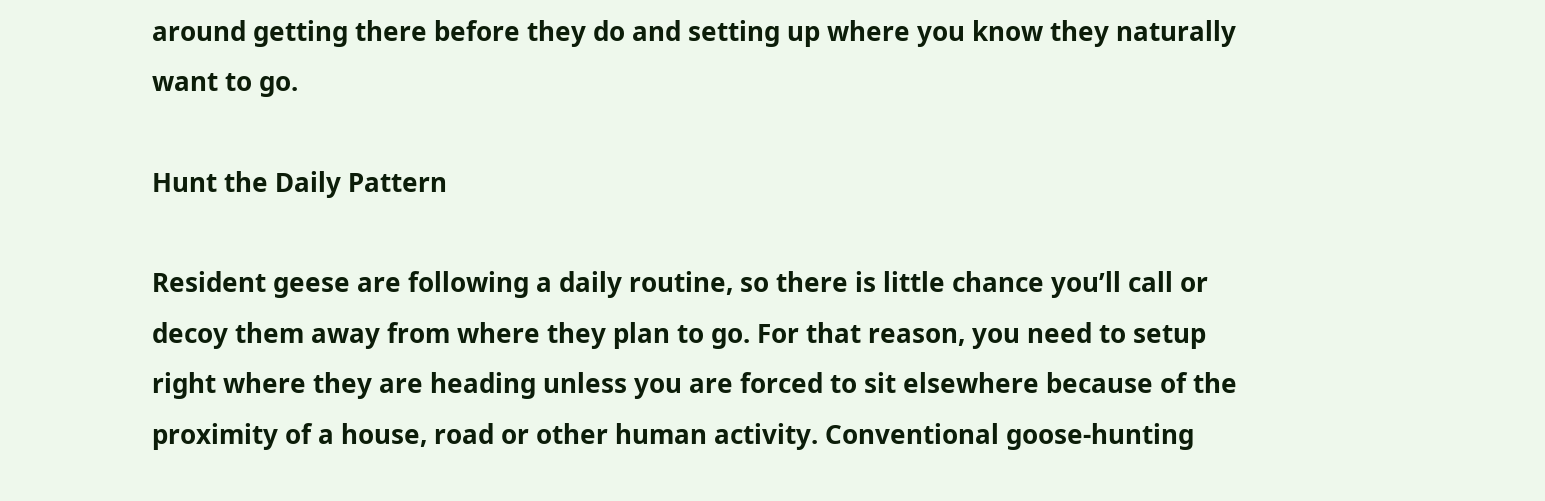around getting there before they do and setting up where you know they naturally want to go.

Hunt the Daily Pattern

Resident geese are following a daily routine, so there is little chance you’ll call or decoy them away from where they plan to go. For that reason, you need to setup right where they are heading unless you are forced to sit elsewhere because of the proximity of a house, road or other human activity. Conventional goose-hunting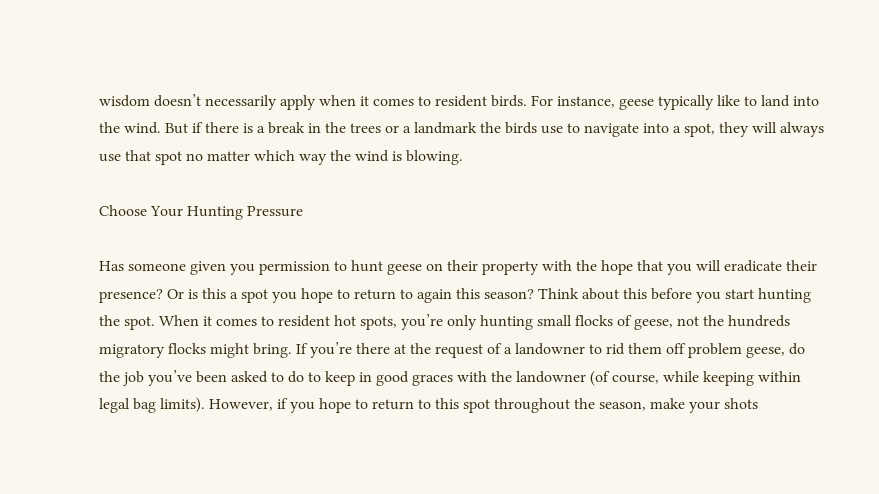wisdom doesn’t necessarily apply when it comes to resident birds. For instance, geese typically like to land into the wind. But if there is a break in the trees or a landmark the birds use to navigate into a spot, they will always use that spot no matter which way the wind is blowing.

Choose Your Hunting Pressure

Has someone given you permission to hunt geese on their property with the hope that you will eradicate their presence? Or is this a spot you hope to return to again this season? Think about this before you start hunting the spot. When it comes to resident hot spots, you’re only hunting small flocks of geese, not the hundreds migratory flocks might bring. If you’re there at the request of a landowner to rid them off problem geese, do the job you’ve been asked to do to keep in good graces with the landowner (of course, while keeping within legal bag limits). However, if you hope to return to this spot throughout the season, make your shots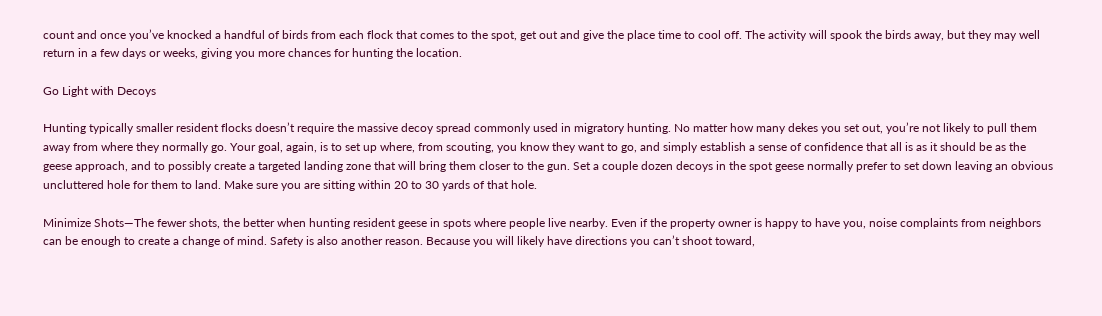count and once you’ve knocked a handful of birds from each flock that comes to the spot, get out and give the place time to cool off. The activity will spook the birds away, but they may well return in a few days or weeks, giving you more chances for hunting the location.

Go Light with Decoys

Hunting typically smaller resident flocks doesn’t require the massive decoy spread commonly used in migratory hunting. No matter how many dekes you set out, you’re not likely to pull them away from where they normally go. Your goal, again, is to set up where, from scouting, you know they want to go, and simply establish a sense of confidence that all is as it should be as the geese approach, and to possibly create a targeted landing zone that will bring them closer to the gun. Set a couple dozen decoys in the spot geese normally prefer to set down leaving an obvious uncluttered hole for them to land. Make sure you are sitting within 20 to 30 yards of that hole.

Minimize Shots—The fewer shots, the better when hunting resident geese in spots where people live nearby. Even if the property owner is happy to have you, noise complaints from neighbors can be enough to create a change of mind. Safety is also another reason. Because you will likely have directions you can’t shoot toward,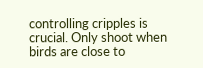controlling cripples is crucial. Only shoot when birds are close to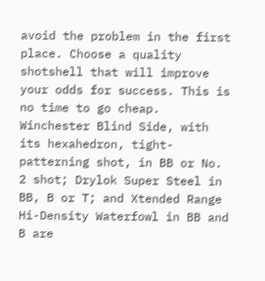avoid the problem in the first place. Choose a quality shotshell that will improve your odds for success. This is no time to go cheap. Winchester Blind Side, with its hexahedron, tight-patterning shot, in BB or No. 2 shot; Drylok Super Steel in BB, B or T; and Xtended Range Hi-Density Waterfowl in BB and B are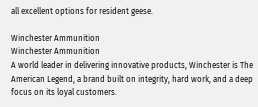all excellent options for resident geese.

Winchester Ammunition
Winchester Ammunition
A world leader in delivering innovative products, Winchester is The American Legend, a brand built on integrity, hard work, and a deep focus on its loyal customers.